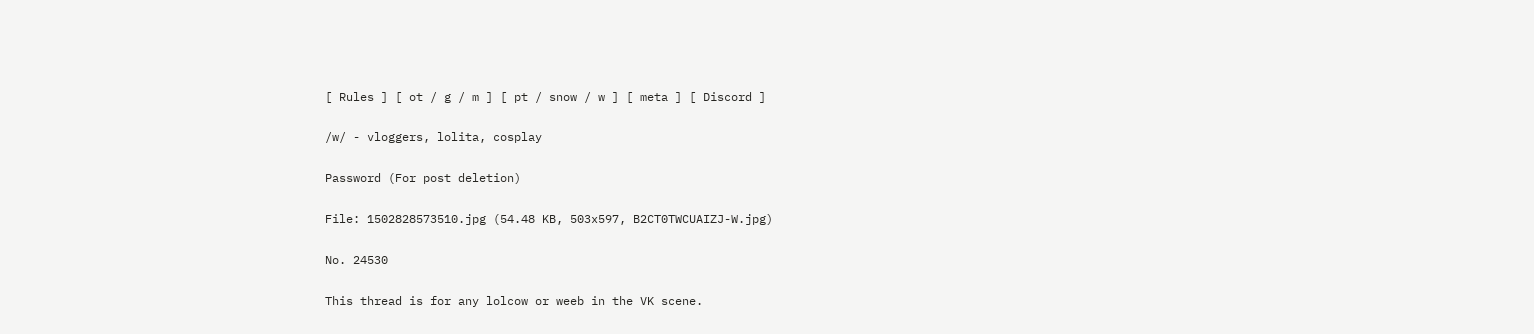[ Rules ] [ ot / g / m ] [ pt / snow / w ] [ meta ] [ Discord ]

/w/ - vloggers, lolita, cosplay

Password (For post deletion)

File: 1502828573510.jpg (54.48 KB, 503x597, B2CT0TWCUAIZJ-W.jpg)

No. 24530

This thread is for any lolcow or weeb in the VK scene.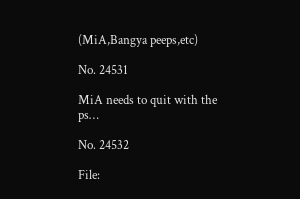(MiA,Bangya peeps,etc)

No. 24531

MiA needs to quit with the ps…

No. 24532

File: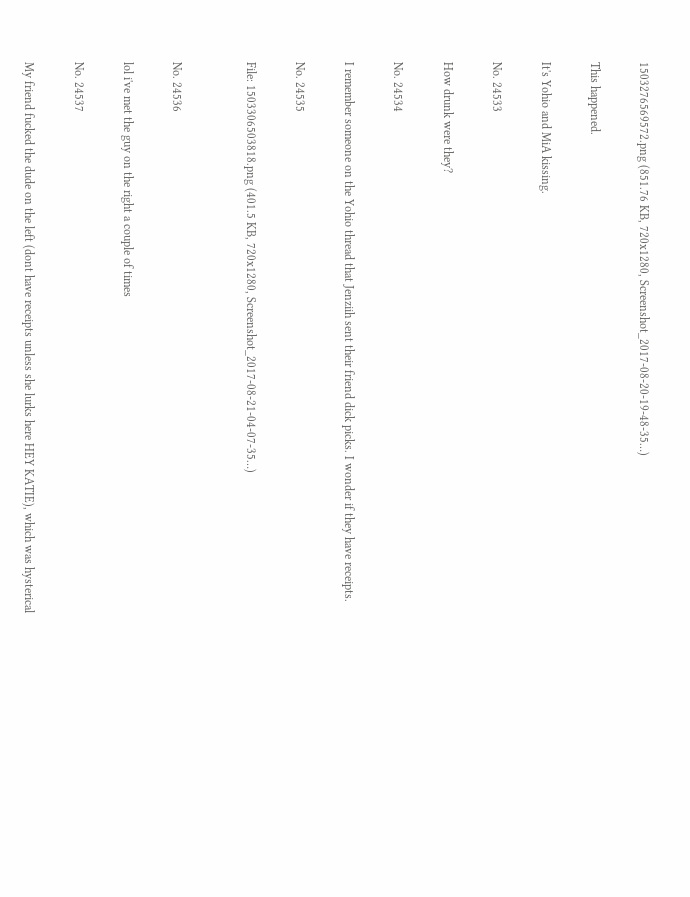1503276569572.png (851.76 KB, 720x1280, Screenshot_2017-08-20-19-48-35…)

This happened.

It's Yohio and MiA kissing.

No. 24533

How drunk were they?

No. 24534

I remember someone on the Yohio thread that Jenziih sent their friend dick picks. I wonder if they have receipts.

No. 24535

File: 1503306503818.png (401.5 KB, 720x1280, Screenshot_2017-08-21-04-07-35…)


No. 24536

lol i've met the guy on the right a couple of times

No. 24537

My friend fucked the dude on the left (dont have receipts unless she lurks here HEY KATIE), which was hysterical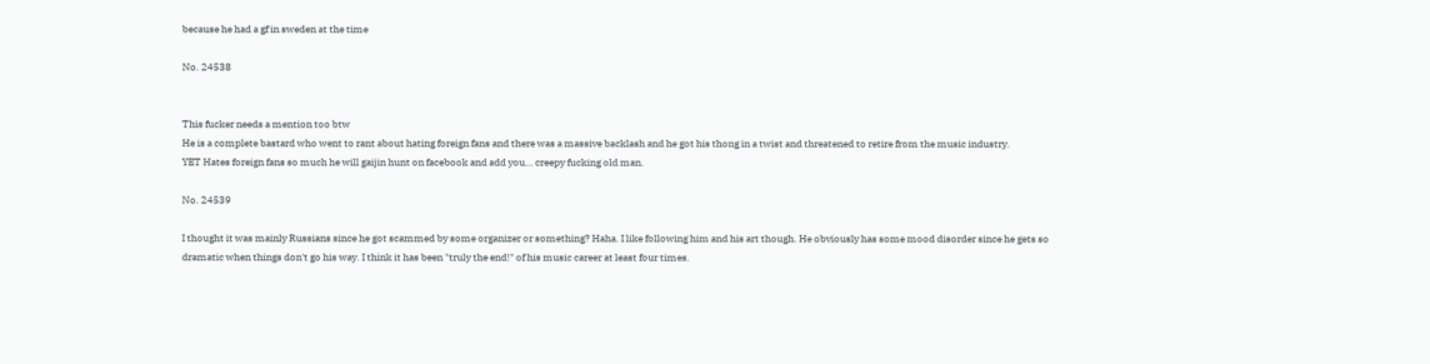because he had a gf in sweden at the time

No. 24538


This fucker needs a mention too btw
He is a complete bastard who went to rant about hating foreign fans and there was a massive backlash and he got his thong in a twist and threatened to retire from the music industry.
YET Hates foreign fans so much he will gaijin hunt on facebook and add you… creepy fucking old man.

No. 24539

I thought it was mainly Russians since he got scammed by some organizer or something? Haha. I like following him and his art though. He obviously has some mood disorder since he gets so dramatic when things don't go his way. I think it has been "truly the end!" of his music career at least four times.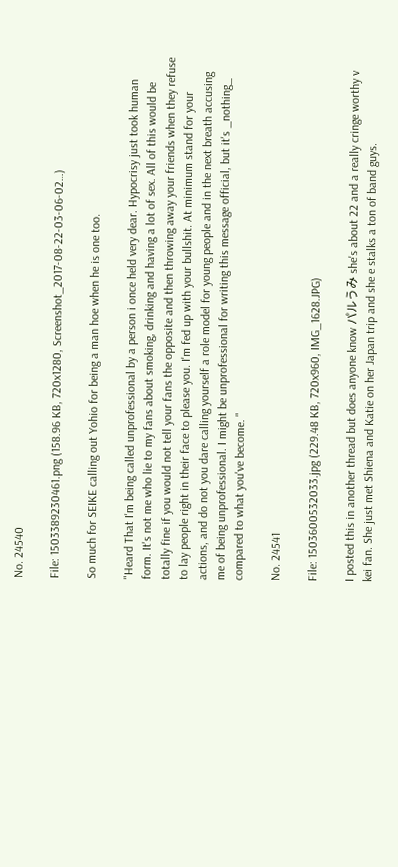No. 24540

File: 1503389230461.png (158.96 KB, 720x1280, Screenshot_2017-08-22-03-06-02…)

So much for SEIKE calling out Yohio for being a man hoe when he is one too.

"Heard That I'm being called unprofessional by a person i once held very dear. Hypocrisy just took human form. It's not me who lie to my fans about smoking, drinking and having a lot of sex. All of this would be totally fine if you would not tell your fans the opposite and then throwing away your friends when they refuse to lay people right in their face to please you. I'm fed up with your bullshit. At minimum stand for your actions, and do not you dare calling yourself a role model for young people and in the next breath accusing me of being unprofessional. I might be unprofessional for writing this message official, but it's _nothing_ compared to what you've become. "

No. 24541

File: 1503600532033.jpg (229.48 KB, 720x960, IMG_1628.JPG)

I posted this in another thread but does anyone know パルうみ she's about 22 and a really cringe worthy v kei fan. She just met Shiena and Katie on her Japan trip and she e stalks a ton of band guys.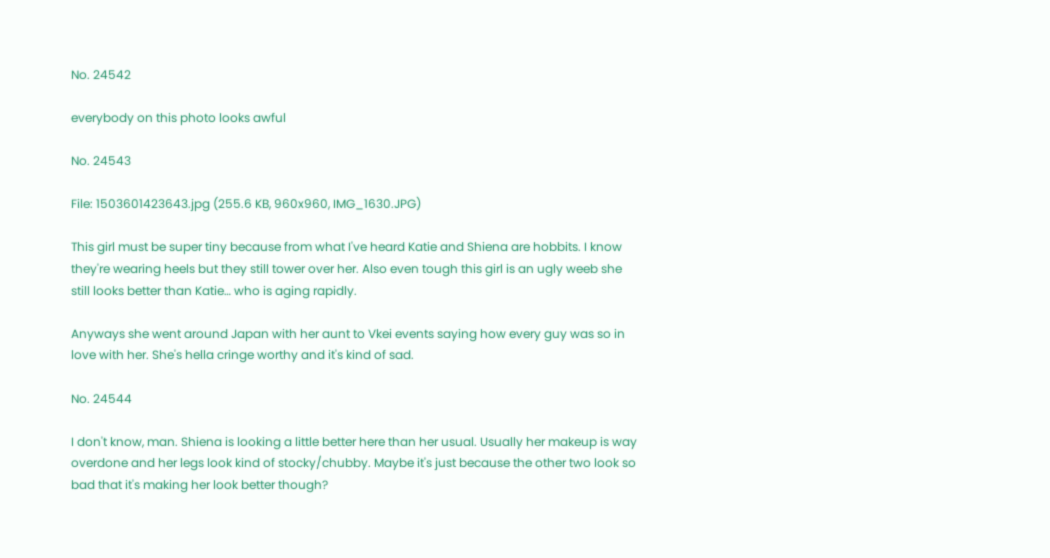No. 24542

everybody on this photo looks awful

No. 24543

File: 1503601423643.jpg (255.6 KB, 960x960, IMG_1630.JPG)

This girl must be super tiny because from what I've heard Katie and Shiena are hobbits. I know they're wearing heels but they still tower over her. Also even tough this girl is an ugly weeb she still looks better than Katie… who is aging rapidly.

Anyways she went around Japan with her aunt to Vkei events saying how every guy was so in love with her. She's hella cringe worthy and it's kind of sad.

No. 24544

I don't know, man. Shiena is looking a little better here than her usual. Usually her makeup is way overdone and her legs look kind of stocky/chubby. Maybe it's just because the other two look so bad that it's making her look better though?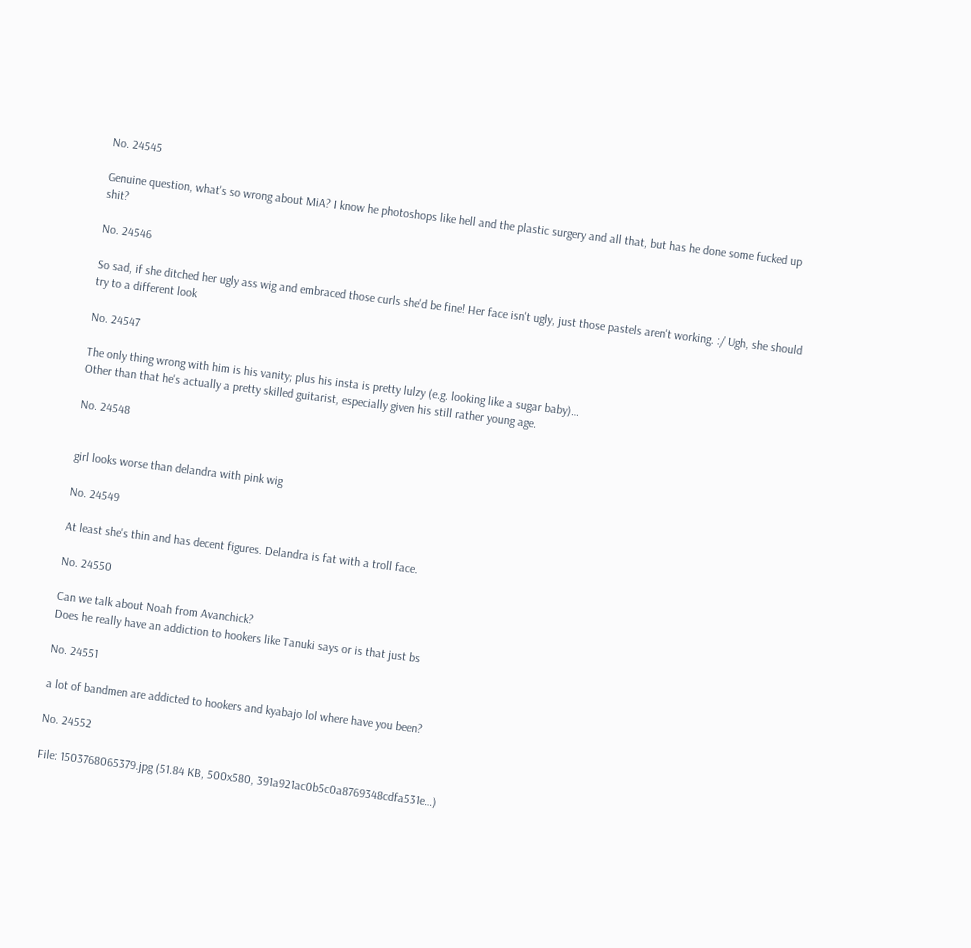No. 24545

Genuine question, what's so wrong about MiA? I know he photoshops like hell and the plastic surgery and all that, but has he done some fucked up shit?

No. 24546

So sad, if she ditched her ugly ass wig and embraced those curls she'd be fine! Her face isn't ugly, just those pastels aren't working. :/ Ugh, she should try to a different look

No. 24547

The only thing wrong with him is his vanity; plus his insta is pretty lulzy (e.g. looking like a sugar baby)…
Other than that he's actually a pretty skilled guitarist, especially given his still rather young age.

No. 24548


girl looks worse than delandra with pink wig

No. 24549

At least she's thin and has decent figures. Delandra is fat with a troll face.

No. 24550

Can we talk about Noah from Avanchick?
Does he really have an addiction to hookers like Tanuki says or is that just bs

No. 24551

a lot of bandmen are addicted to hookers and kyabajo lol where have you been?

No. 24552

File: 1503768065379.jpg (51.84 KB, 500x580, 391a921ac0b5c0a8769348cdfa531e…)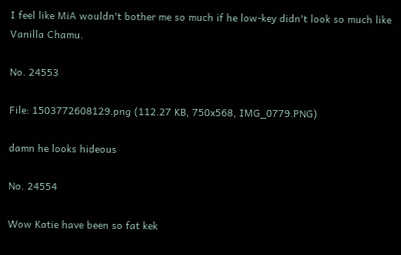I feel like MiA wouldn't bother me so much if he low-key didn't look so much like Vanilla Chamu.

No. 24553

File: 1503772608129.png (112.27 KB, 750x568, IMG_0779.PNG)

damn he looks hideous

No. 24554

Wow Katie have been so fat kek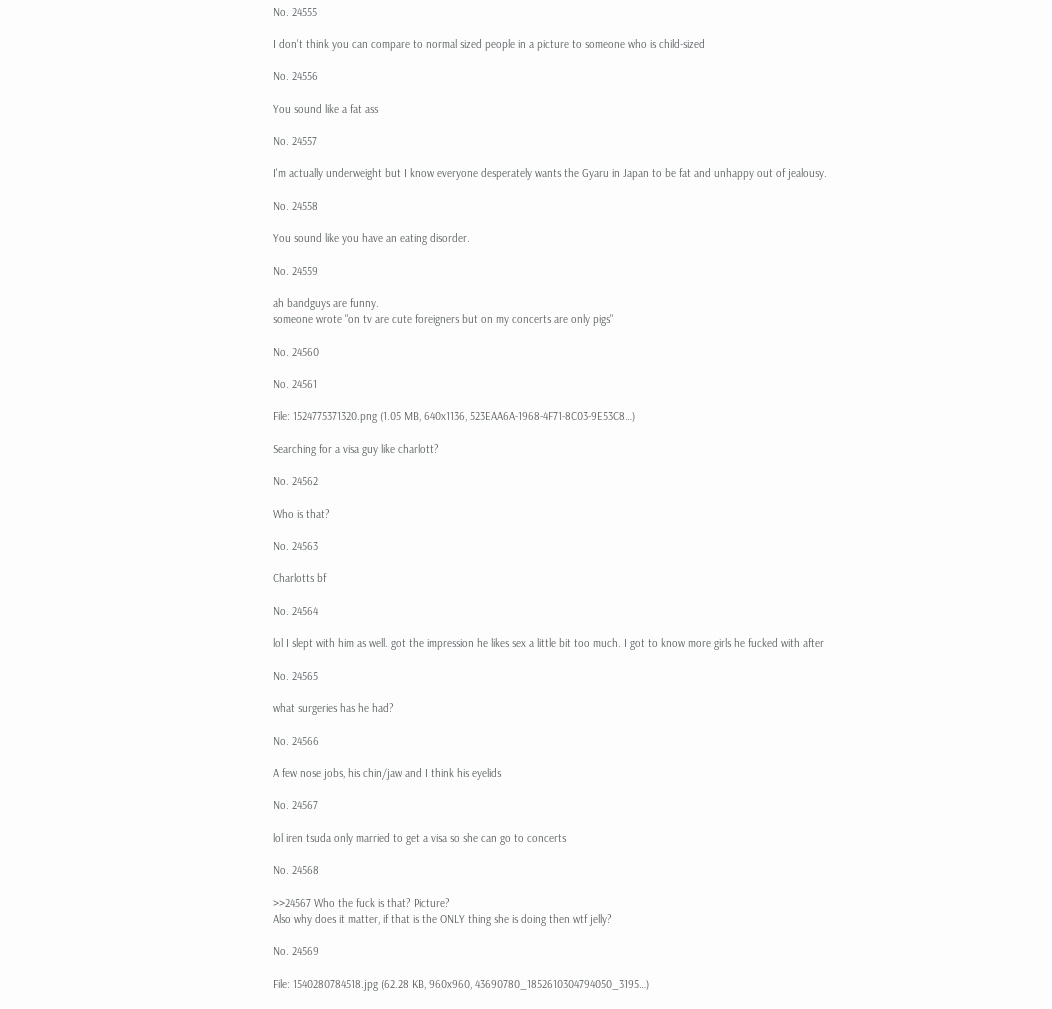No. 24555

I don't think you can compare to normal sized people in a picture to someone who is child-sized

No. 24556

You sound like a fat ass

No. 24557

I'm actually underweight but I know everyone desperately wants the Gyaru in Japan to be fat and unhappy out of jealousy.

No. 24558

You sound like you have an eating disorder.

No. 24559

ah bandguys are funny.
someone wrote "on tv are cute foreigners but on my concerts are only pigs"

No. 24560

No. 24561

File: 1524775371320.png (1.05 MB, 640x1136, 523EAA6A-1968-4F71-8C03-9E53C8…)

Searching for a visa guy like charlott?

No. 24562

Who is that?

No. 24563

Charlotts bf

No. 24564

lol I slept with him as well. got the impression he likes sex a little bit too much. I got to know more girls he fucked with after

No. 24565

what surgeries has he had?

No. 24566

A few nose jobs, his chin/jaw and I think his eyelids

No. 24567

lol iren tsuda only married to get a visa so she can go to concerts

No. 24568

>>24567 Who the fuck is that? Picture?
Also why does it matter, if that is the ONLY thing she is doing then wtf jelly?

No. 24569

File: 1540280784518.jpg (62.28 KB, 960x960, 43690780_1852610304794050_3195…)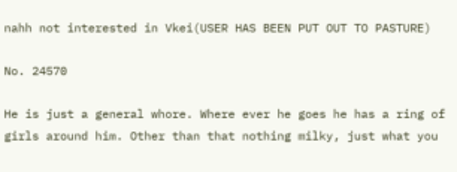nahh not interested in Vkei(USER HAS BEEN PUT OUT TO PASTURE)

No. 24570

He is just a general whore. Where ever he goes he has a ring of girls around him. Other than that nothing milky, just what you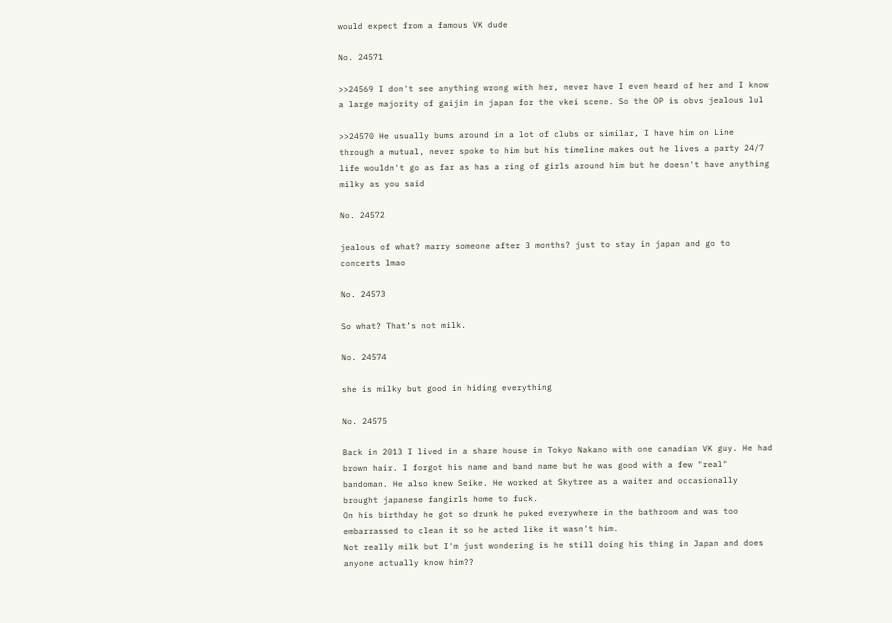would expect from a famous VK dude

No. 24571

>>24569 I don't see anything wrong with her, never have I even heard of her and I know a large majority of gaijin in japan for the vkei scene. So the OP is obvs jealous lul

>>24570 He usually bums around in a lot of clubs or similar, I have him on Line through a mutual, never spoke to him but his timeline makes out he lives a party 24/7 life wouldn't go as far as has a ring of girls around him but he doesn't have anything milky as you said

No. 24572

jealous of what? marry someone after 3 months? just to stay in japan and go to concerts lmao

No. 24573

So what? That’s not milk.

No. 24574

she is milky but good in hiding everything

No. 24575

Back in 2013 I lived in a share house in Tokyo Nakano with one canadian VK guy. He had brown hair. I forgot his name and band name but he was good with a few "real" bandoman. He also knew Seike. He worked at Skytree as a waiter and occasionally brought japanese fangirls home to fuck.
On his birthday he got so drunk he puked everywhere in the bathroom and was too embarrassed to clean it so he acted like it wasn't him.
Not really milk but I'm just wondering is he still doing his thing in Japan and does anyone actually know him??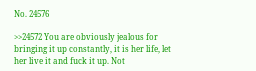No. 24576

>>24572 You are obviously jealous for bringing it up constantly, it is her life, let her live it and fuck it up. Not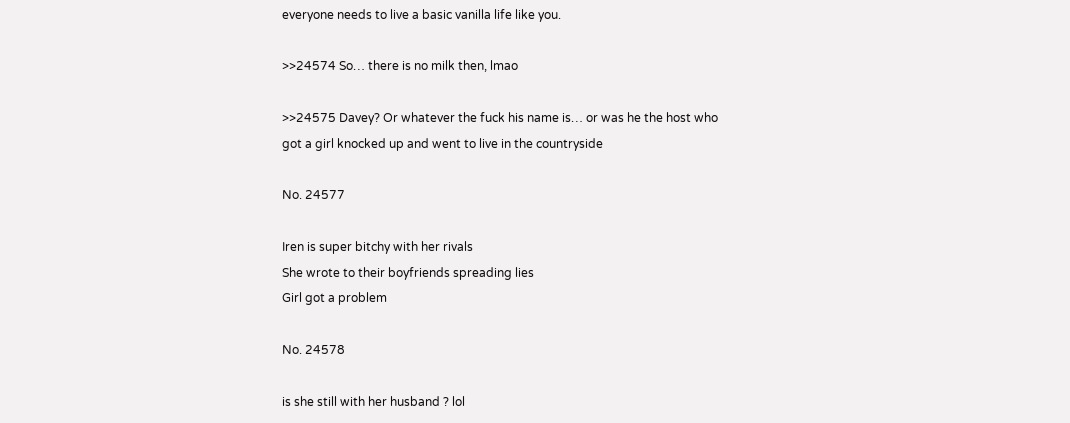everyone needs to live a basic vanilla life like you.

>>24574 So… there is no milk then, lmao

>>24575 Davey? Or whatever the fuck his name is… or was he the host who got a girl knocked up and went to live in the countryside

No. 24577

Iren is super bitchy with her rivals
She wrote to their boyfriends spreading lies
Girl got a problem

No. 24578

is she still with her husband ? lol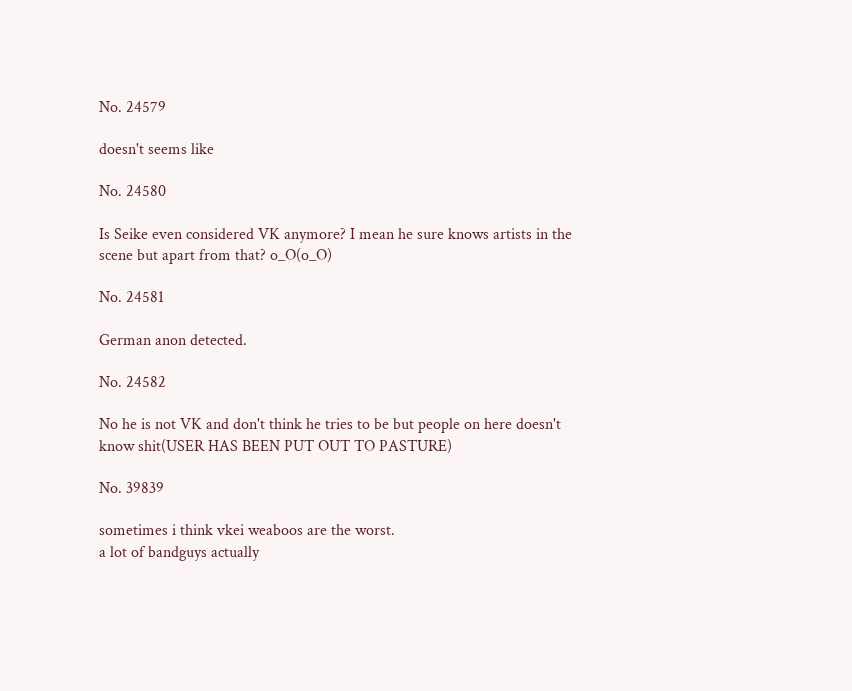No. 24579

doesn't seems like

No. 24580

Is Seike even considered VK anymore? I mean he sure knows artists in the scene but apart from that? o_O(o_O)

No. 24581

German anon detected.

No. 24582

No he is not VK and don't think he tries to be but people on here doesn't know shit(USER HAS BEEN PUT OUT TO PASTURE)

No. 39839

sometimes i think vkei weaboos are the worst.
a lot of bandguys actually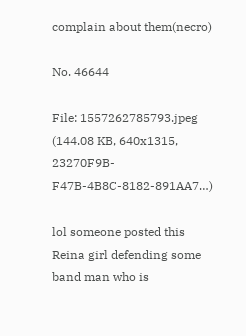complain about them(necro)

No. 46644

File: 1557262785793.jpeg (144.08 KB, 640x1315, 23270F9B-F47B-4B8C-8182-891AA7…)

lol someone posted this Reina girl defending some band man who is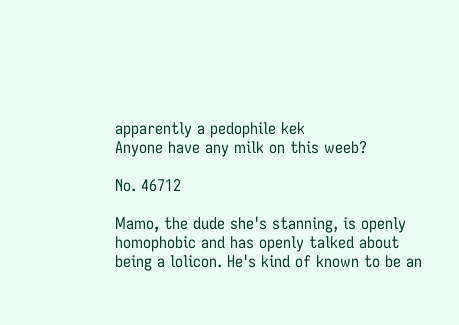apparently a pedophile kek
Anyone have any milk on this weeb?

No. 46712

Mamo, the dude she's stanning, is openly homophobic and has openly talked about being a lolicon. He's kind of known to be an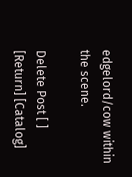edgelord/cow within the scene.

Delete Post [ ]
[Return] [Catalog]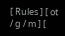[ Rules ] [ ot / g / m ] [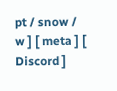pt / snow / w ] [ meta ] [ Discord ]